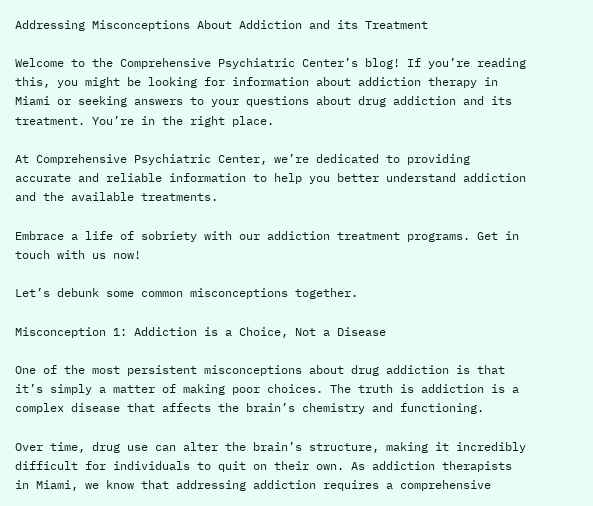Addressing Misconceptions About Addiction and its Treatment

Welcome to the Comprehensive Psychiatric Center’s blog! If you’re reading this, you might be looking for information about addiction therapy in Miami or seeking answers to your questions about drug addiction and its treatment. You’re in the right place.

At Comprehensive Psychiatric Center, we’re dedicated to providing accurate and reliable information to help you better understand addiction and the available treatments.

Embrace a life of sobriety with our addiction treatment programs. Get in touch with us now!

Let’s debunk some common misconceptions together.

Misconception 1: Addiction is a Choice, Not a Disease

One of the most persistent misconceptions about drug addiction is that it’s simply a matter of making poor choices. The truth is addiction is a complex disease that affects the brain’s chemistry and functioning.

Over time, drug use can alter the brain’s structure, making it incredibly difficult for individuals to quit on their own. As addiction therapists in Miami, we know that addressing addiction requires a comprehensive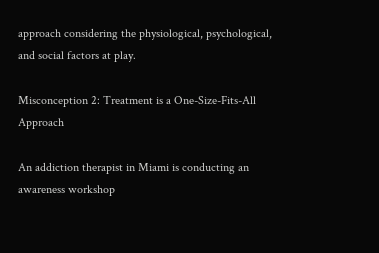approach considering the physiological, psychological, and social factors at play.

Misconception 2: Treatment is a One-Size-Fits-All Approach

An addiction therapist in Miami is conducting an awareness workshop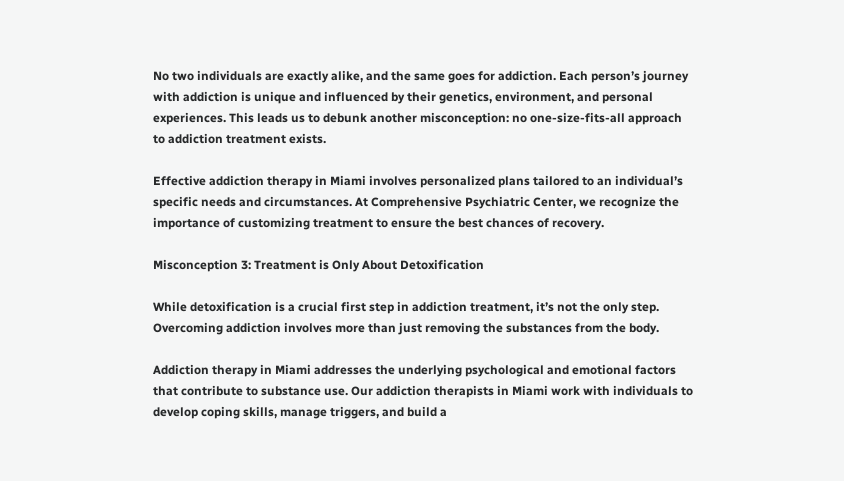No two individuals are exactly alike, and the same goes for addiction. Each person’s journey with addiction is unique and influenced by their genetics, environment, and personal experiences. This leads us to debunk another misconception: no one-size-fits-all approach to addiction treatment exists.

Effective addiction therapy in Miami involves personalized plans tailored to an individual’s specific needs and circumstances. At Comprehensive Psychiatric Center, we recognize the importance of customizing treatment to ensure the best chances of recovery.

Misconception 3: Treatment is Only About Detoxification

While detoxification is a crucial first step in addiction treatment, it’s not the only step. Overcoming addiction involves more than just removing the substances from the body.

Addiction therapy in Miami addresses the underlying psychological and emotional factors that contribute to substance use. Our addiction therapists in Miami work with individuals to develop coping skills, manage triggers, and build a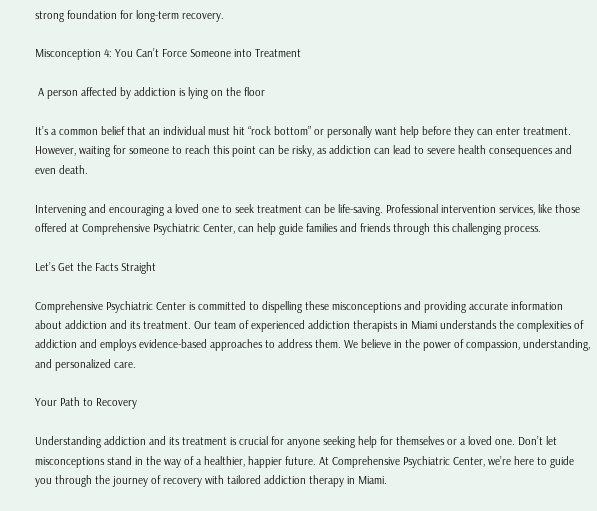strong foundation for long-term recovery.

Misconception 4: You Can’t Force Someone into Treatment

 A person affected by addiction is lying on the floor

It’s a common belief that an individual must hit “rock bottom” or personally want help before they can enter treatment. However, waiting for someone to reach this point can be risky, as addiction can lead to severe health consequences and even death.

Intervening and encouraging a loved one to seek treatment can be life-saving. Professional intervention services, like those offered at Comprehensive Psychiatric Center, can help guide families and friends through this challenging process.

Let’s Get the Facts Straight

Comprehensive Psychiatric Center is committed to dispelling these misconceptions and providing accurate information about addiction and its treatment. Our team of experienced addiction therapists in Miami understands the complexities of addiction and employs evidence-based approaches to address them. We believe in the power of compassion, understanding, and personalized care.

Your Path to Recovery

Understanding addiction and its treatment is crucial for anyone seeking help for themselves or a loved one. Don’t let misconceptions stand in the way of a healthier, happier future. At Comprehensive Psychiatric Center, we’re here to guide you through the journey of recovery with tailored addiction therapy in Miami.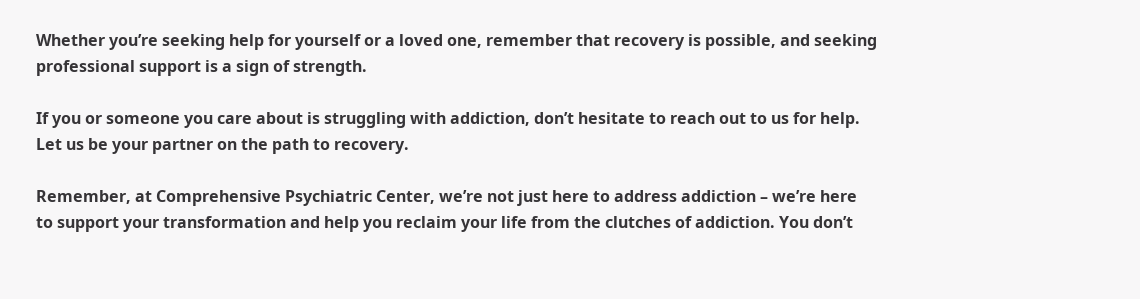Whether you’re seeking help for yourself or a loved one, remember that recovery is possible, and seeking professional support is a sign of strength.

If you or someone you care about is struggling with addiction, don’t hesitate to reach out to us for help. Let us be your partner on the path to recovery.

Remember, at Comprehensive Psychiatric Center, we’re not just here to address addiction – we’re here to support your transformation and help you reclaim your life from the clutches of addiction. You don’t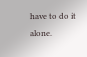have to do it alone.